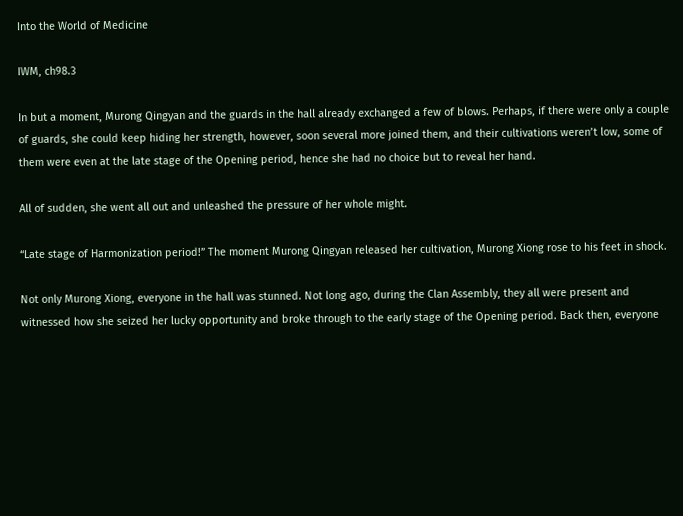Into the World of Medicine

IWM, ch98.3

In but a moment, Murong Qingyan and the guards in the hall already exchanged a few of blows. Perhaps, if there were only a couple of guards, she could keep hiding her strength, however, soon several more joined them, and their cultivations weren’t low, some of them were even at the late stage of the Opening period, hence she had no choice but to reveal her hand.

All of sudden, she went all out and unleashed the pressure of her whole might.

“Late stage of Harmonization period!” The moment Murong Qingyan released her cultivation, Murong Xiong rose to his feet in shock.

Not only Murong Xiong, everyone in the hall was stunned. Not long ago, during the Clan Assembly, they all were present and witnessed how she seized her lucky opportunity and broke through to the early stage of the Opening period. Back then, everyone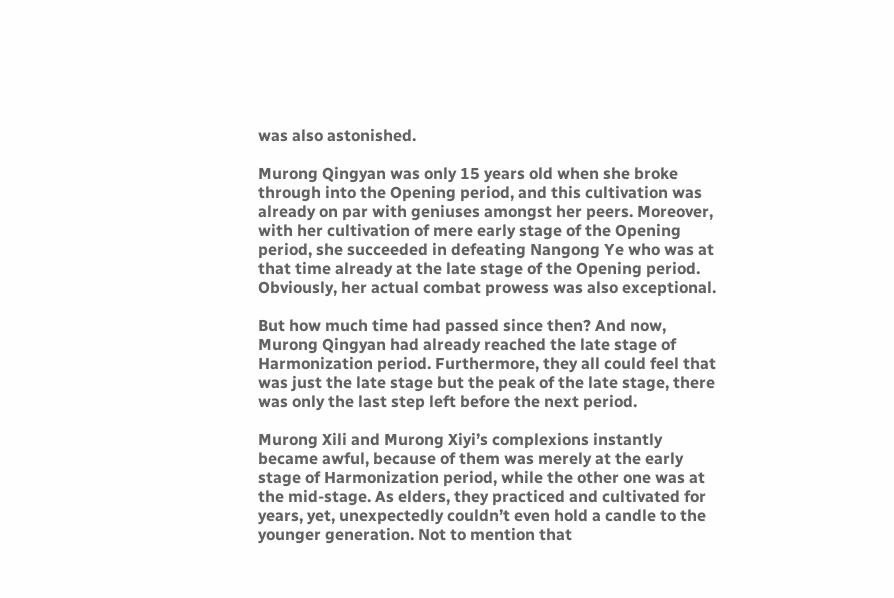was also astonished.

Murong Qingyan was only 15 years old when she broke through into the Opening period, and this cultivation was already on par with geniuses amongst her peers. Moreover, with her cultivation of mere early stage of the Opening period, she succeeded in defeating Nangong Ye who was at that time already at the late stage of the Opening period. Obviously, her actual combat prowess was also exceptional.

But how much time had passed since then? And now, Murong Qingyan had already reached the late stage of Harmonization period. Furthermore, they all could feel that was just the late stage but the peak of the late stage, there was only the last step left before the next period.

Murong Xili and Murong Xiyi’s complexions instantly became awful, because of them was merely at the early stage of Harmonization period, while the other one was at the mid-stage. As elders, they practiced and cultivated for years, yet, unexpectedly couldn’t even hold a candle to the younger generation. Not to mention that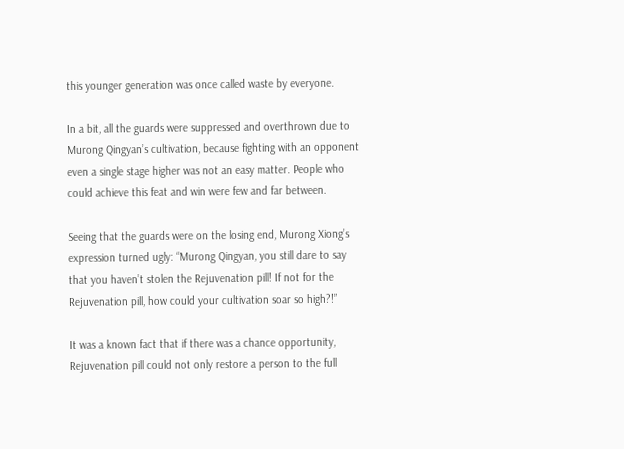this younger generation was once called waste by everyone.

In a bit, all the guards were suppressed and overthrown due to Murong Qingyan’s cultivation, because fighting with an opponent even a single stage higher was not an easy matter. People who could achieve this feat and win were few and far between.

Seeing that the guards were on the losing end, Murong Xiong’s expression turned ugly: “Murong Qingyan, you still dare to say that you haven’t stolen the Rejuvenation pill! If not for the Rejuvenation pill, how could your cultivation soar so high?!”

It was a known fact that if there was a chance opportunity, Rejuvenation pill could not only restore a person to the full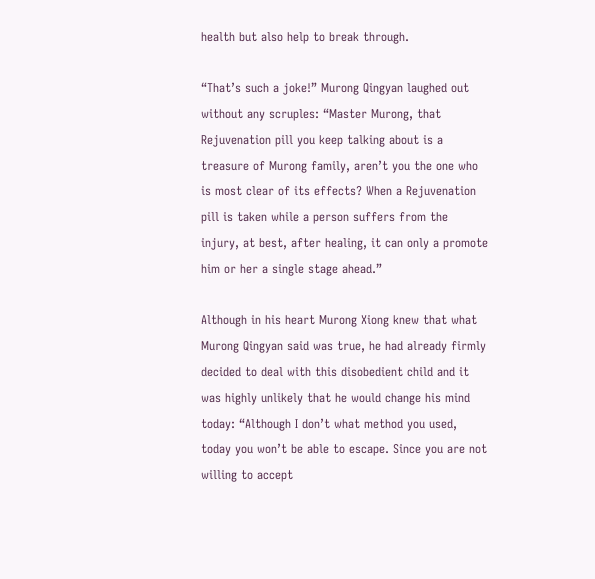health but also help to break through.

“That’s such a joke!” Murong Qingyan laughed out without any scruples: “Master Murong, that Rejuvenation pill you keep talking about is a treasure of Murong family, aren’t you the one who is most clear of its effects? When a Rejuvenation pill is taken while a person suffers from the injury, at best, after healing, it can only a promote him or her a single stage ahead.”

Although in his heart Murong Xiong knew that what Murong Qingyan said was true, he had already firmly decided to deal with this disobedient child and it was highly unlikely that he would change his mind today: “Although I don’t what method you used, today you won’t be able to escape. Since you are not willing to accept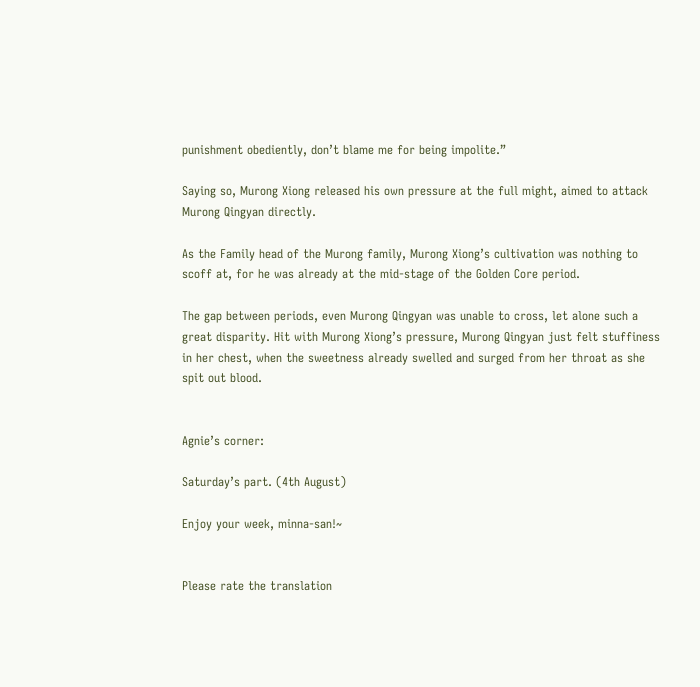punishment obediently, don’t blame me for being impolite.”

Saying so, Murong Xiong released his own pressure at the full might, aimed to attack Murong Qingyan directly.

As the Family head of the Murong family, Murong Xiong’s cultivation was nothing to scoff at, for he was already at the mid-stage of the Golden Core period.

The gap between periods, even Murong Qingyan was unable to cross, let alone such a great disparity. Hit with Murong Xiong’s pressure, Murong Qingyan just felt stuffiness in her chest, when the sweetness already swelled and surged from her throat as she spit out blood.


Agnie’s corner:

Saturday’s part. (4th August)

Enjoy your week, minna-san!~


Please rate the translation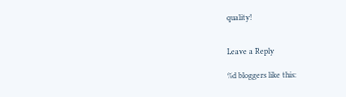quality!


Leave a Reply

%d bloggers like this: